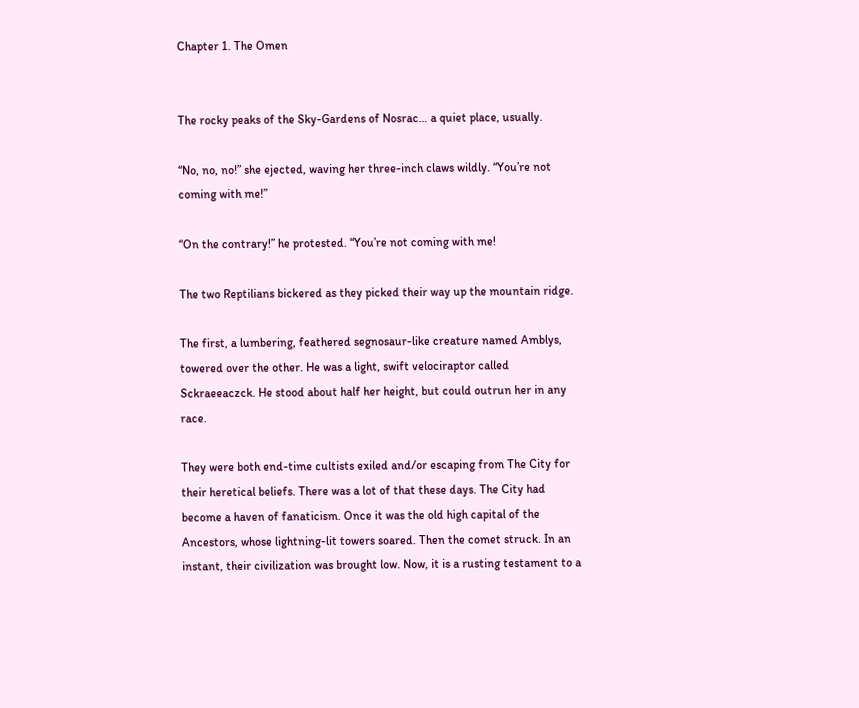Chapter 1. The Omen


The rocky peaks of the Sky-Gardens of Nosrac… a quiet place, usually.

“No, no, no!” she ejected, waving her three-inch claws wildly. “You’re not coming with me!”

“On the contrary!” he protested. “You’re not coming with me!

The two Reptilians bickered as they picked their way up the mountain ridge.

The first, a lumbering, feathered segnosaur-like creature named Amblys, towered over the other. He was a light, swift velociraptor called Sckraeeaczck. He stood about half her height, but could outrun her in any race.

They were both end-time cultists exiled and/or escaping from The City for their heretical beliefs. There was a lot of that these days. The City had become a haven of fanaticism. Once it was the old high capital of the Ancestors, whose lightning-lit towers soared. Then the comet struck. In an instant, their civilization was brought low. Now, it is a rusting testament to a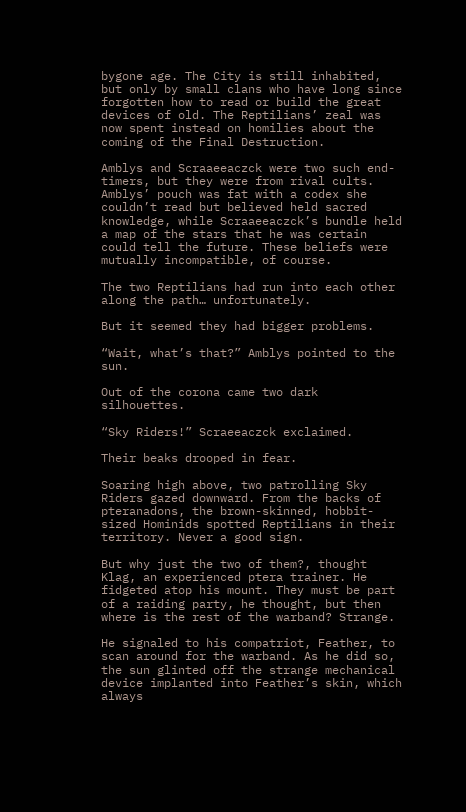bygone age. The City is still inhabited, but only by small clans who have long since forgotten how to read or build the great devices of old. The Reptilians’ zeal was now spent instead on homilies about the coming of the Final Destruction.

Amblys and Scraaeeaczck were two such end-timers, but they were from rival cults. Amblys’ pouch was fat with a codex she couldn’t read but believed held sacred knowledge, while Scraaeeaczck’s bundle held a map of the stars that he was certain could tell the future. These beliefs were mutually incompatible, of course.

The two Reptilians had run into each other along the path… unfortunately.

But it seemed they had bigger problems.

“Wait, what’s that?” Amblys pointed to the sun.

Out of the corona came two dark silhouettes.

“Sky Riders!” Scraeeaczck exclaimed.

Their beaks drooped in fear.

Soaring high above, two patrolling Sky Riders gazed downward. From the backs of pteranadons, the brown-skinned, hobbit-sized Hominids spotted Reptilians in their territory. Never a good sign.

But why just the two of them?, thought Klag, an experienced ptera trainer. He fidgeted atop his mount. They must be part of a raiding party, he thought, but then where is the rest of the warband? Strange.

He signaled to his compatriot, Feather, to scan around for the warband. As he did so, the sun glinted off the strange mechanical device implanted into Feather’s skin, which always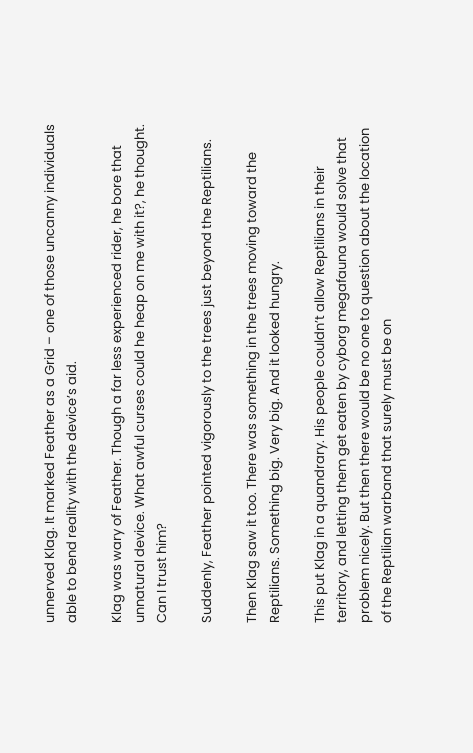unnerved Klag. It marked Feather as a Grid – one of those uncanny individuals able to bend reality with the device’s aid.

Klag was wary of Feather. Though a far less experienced rider, he bore that unnatural device. What awful curses could he heap on me with it?, he thought. Can I trust him?

Suddenly, Feather pointed vigorously to the trees just beyond the Reptilians.

Then Klag saw it too. There was something in the trees moving toward the Reptilians. Something big. Very big. And it looked hungry.

This put Klag in a quandrary. His people couldn’t allow Reptilians in their territory, and letting them get eaten by cyborg megafauna would solve that problem nicely. But then there would be no one to question about the location of the Reptilian warband that surely must be on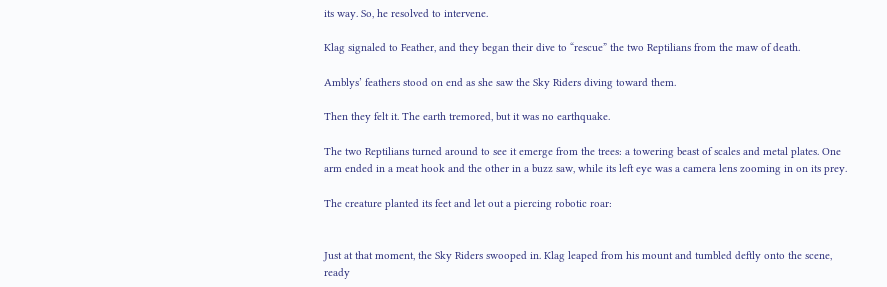its way. So, he resolved to intervene.

Klag signaled to Feather, and they began their dive to “rescue” the two Reptilians from the maw of death.

Amblys’ feathers stood on end as she saw the Sky Riders diving toward them.

Then they felt it. The earth tremored, but it was no earthquake.

The two Reptilians turned around to see it emerge from the trees: a towering beast of scales and metal plates. One arm ended in a meat hook and the other in a buzz saw, while its left eye was a camera lens zooming in on its prey.

The creature planted its feet and let out a piercing robotic roar:


Just at that moment, the Sky Riders swooped in. Klag leaped from his mount and tumbled deftly onto the scene, ready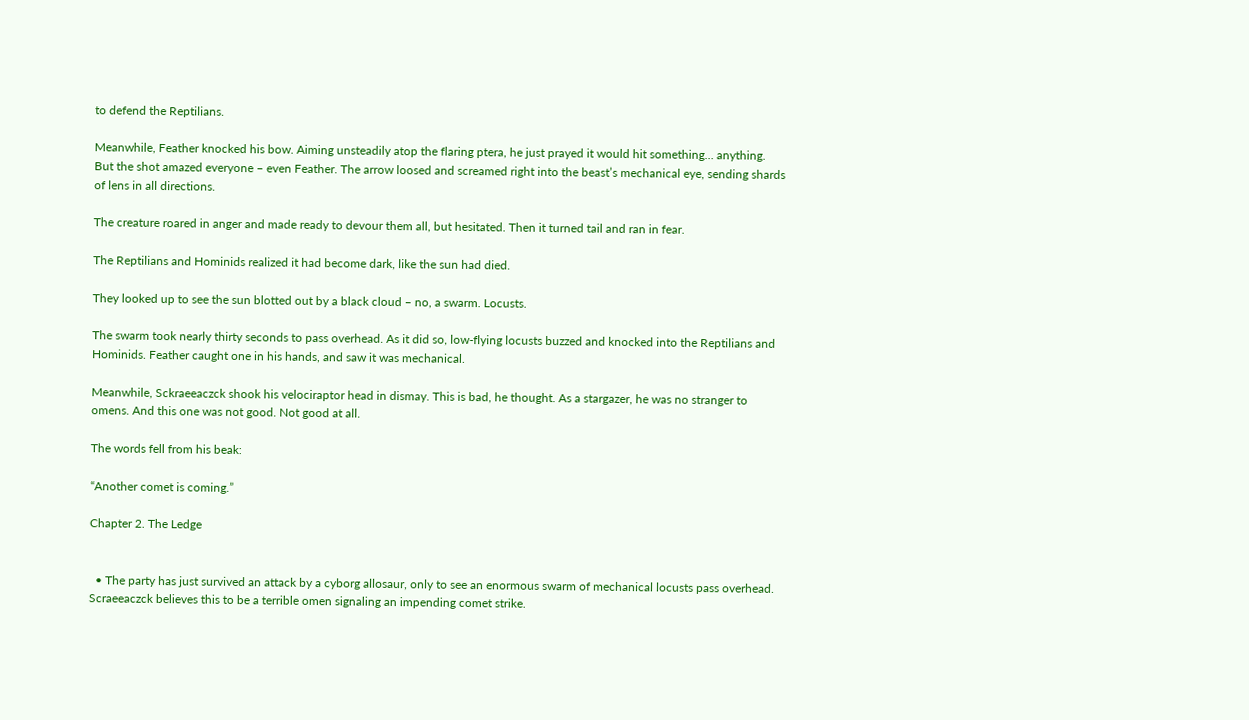to defend the Reptilians.

Meanwhile, Feather knocked his bow. Aiming unsteadily atop the flaring ptera, he just prayed it would hit something… anything. But the shot amazed everyone – even Feather. The arrow loosed and screamed right into the beast’s mechanical eye, sending shards of lens in all directions.

The creature roared in anger and made ready to devour them all, but hesitated. Then it turned tail and ran in fear.

The Reptilians and Hominids realized it had become dark, like the sun had died.

They looked up to see the sun blotted out by a black cloud – no, a swarm. Locusts.

The swarm took nearly thirty seconds to pass overhead. As it did so, low-flying locusts buzzed and knocked into the Reptilians and Hominids. Feather caught one in his hands, and saw it was mechanical.

Meanwhile, Sckraeeaczck shook his velociraptor head in dismay. This is bad, he thought. As a stargazer, he was no stranger to omens. And this one was not good. Not good at all.

The words fell from his beak:

“Another comet is coming.”

Chapter 2. The Ledge


  • The party has just survived an attack by a cyborg allosaur, only to see an enormous swarm of mechanical locusts pass overhead. Scraeeaczck believes this to be a terrible omen signaling an impending comet strike.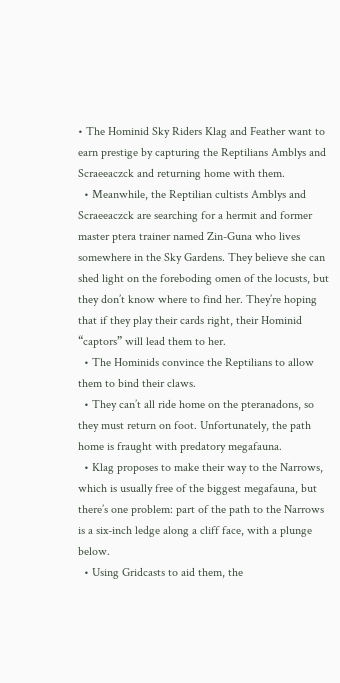• The Hominid Sky Riders Klag and Feather want to earn prestige by capturing the Reptilians Amblys and Scraeeaczck and returning home with them.
  • Meanwhile, the Reptilian cultists Amblys and Scraeeaczck are searching for a hermit and former master ptera trainer named Zin-Guna who lives somewhere in the Sky Gardens. They believe she can shed light on the foreboding omen of the locusts, but they don’t know where to find her. They’re hoping that if they play their cards right, their Hominid “captors” will lead them to her.
  • The Hominids convince the Reptilians to allow them to bind their claws.
  • They can’t all ride home on the pteranadons, so they must return on foot. Unfortunately, the path home is fraught with predatory megafauna.
  • Klag proposes to make their way to the Narrows, which is usually free of the biggest megafauna, but there’s one problem: part of the path to the Narrows is a six-inch ledge along a cliff face, with a plunge below.
  • Using Gridcasts to aid them, the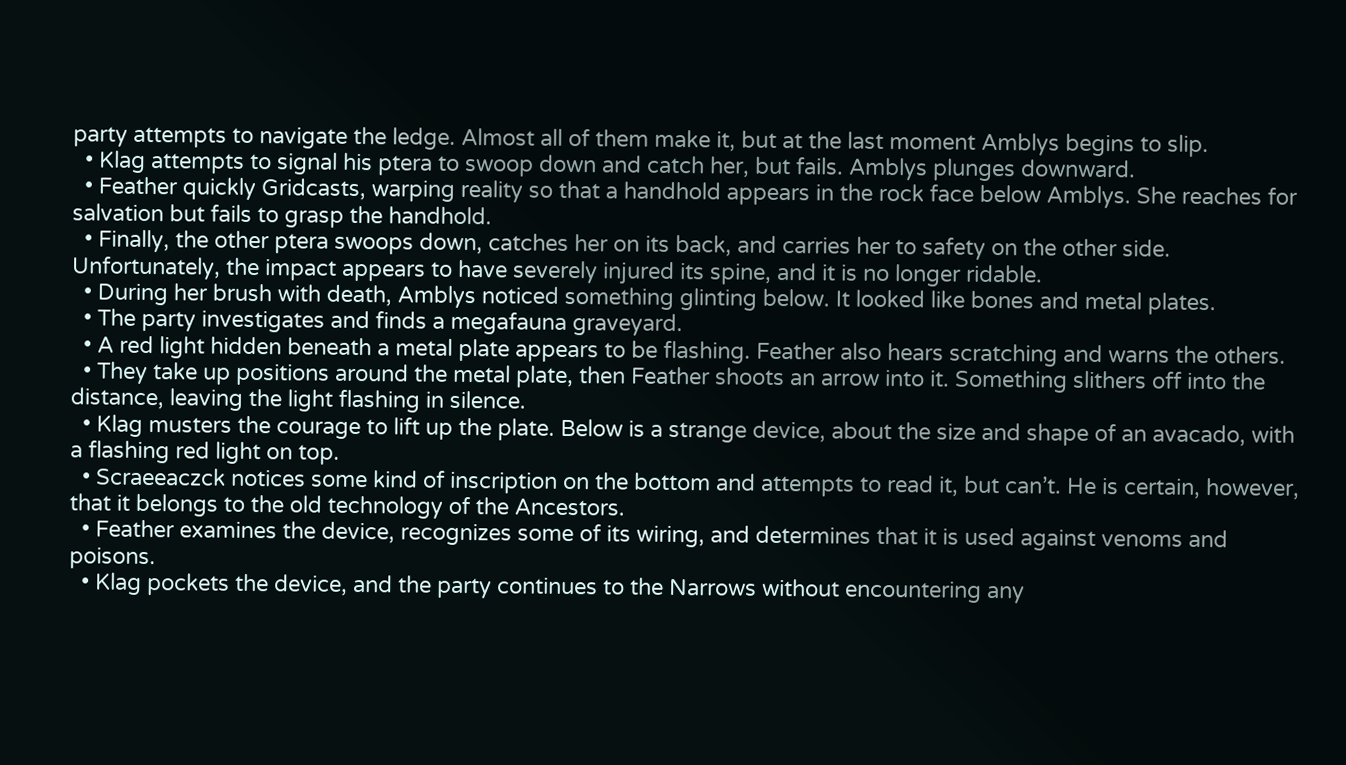party attempts to navigate the ledge. Almost all of them make it, but at the last moment Amblys begins to slip.
  • Klag attempts to signal his ptera to swoop down and catch her, but fails. Amblys plunges downward.
  • Feather quickly Gridcasts, warping reality so that a handhold appears in the rock face below Amblys. She reaches for salvation but fails to grasp the handhold.
  • Finally, the other ptera swoops down, catches her on its back, and carries her to safety on the other side. Unfortunately, the impact appears to have severely injured its spine, and it is no longer ridable.
  • During her brush with death, Amblys noticed something glinting below. It looked like bones and metal plates.
  • The party investigates and finds a megafauna graveyard.
  • A red light hidden beneath a metal plate appears to be flashing. Feather also hears scratching and warns the others.
  • They take up positions around the metal plate, then Feather shoots an arrow into it. Something slithers off into the distance, leaving the light flashing in silence.
  • Klag musters the courage to lift up the plate. Below is a strange device, about the size and shape of an avacado, with a flashing red light on top.
  • Scraeeaczck notices some kind of inscription on the bottom and attempts to read it, but can’t. He is certain, however, that it belongs to the old technology of the Ancestors.
  • Feather examines the device, recognizes some of its wiring, and determines that it is used against venoms and poisons.
  • Klag pockets the device, and the party continues to the Narrows without encountering any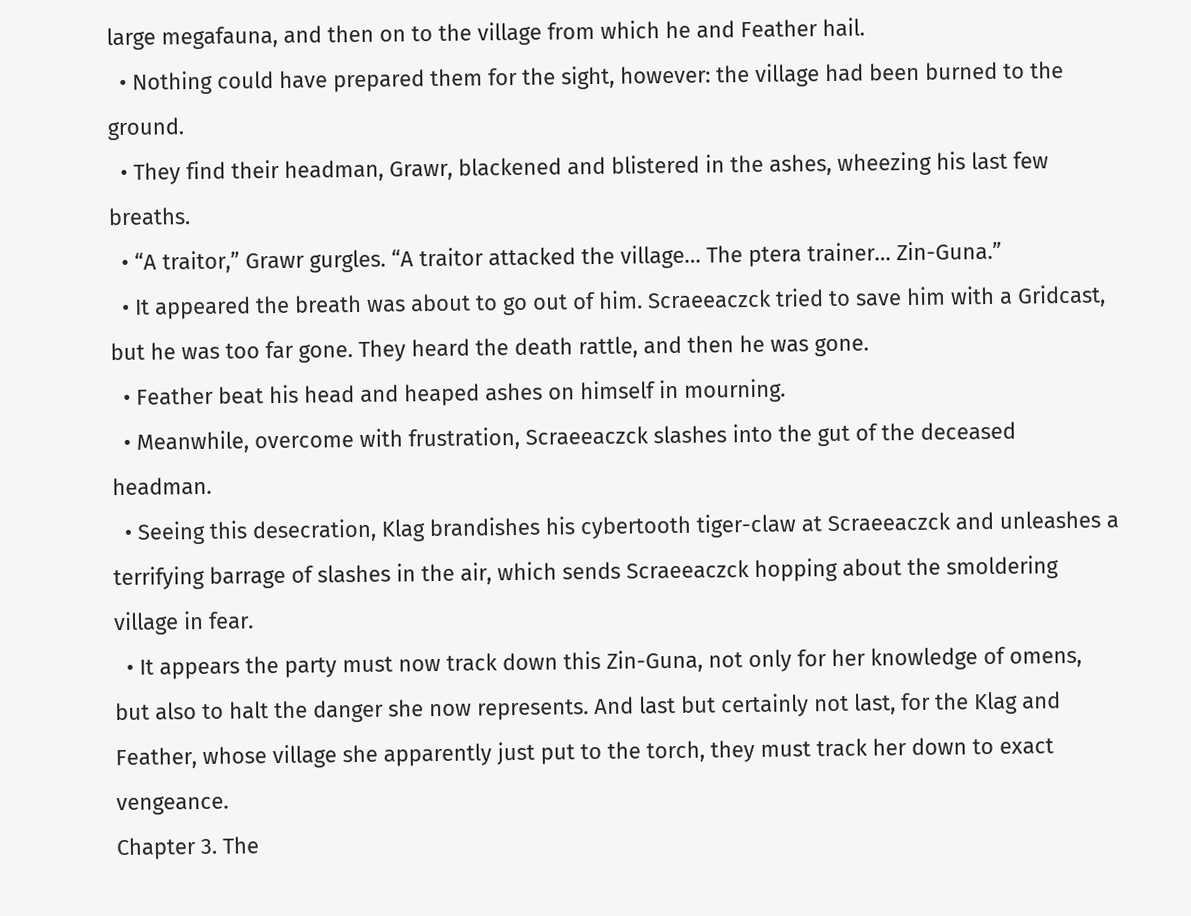large megafauna, and then on to the village from which he and Feather hail.
  • Nothing could have prepared them for the sight, however: the village had been burned to the ground.
  • They find their headman, Grawr, blackened and blistered in the ashes, wheezing his last few breaths.
  • “A traitor,” Grawr gurgles. “A traitor attacked the village… The ptera trainer… Zin-Guna.”
  • It appeared the breath was about to go out of him. Scraeeaczck tried to save him with a Gridcast, but he was too far gone. They heard the death rattle, and then he was gone.
  • Feather beat his head and heaped ashes on himself in mourning.
  • Meanwhile, overcome with frustration, Scraeeaczck slashes into the gut of the deceased headman.
  • Seeing this desecration, Klag brandishes his cybertooth tiger-claw at Scraeeaczck and unleashes a terrifying barrage of slashes in the air, which sends Scraeeaczck hopping about the smoldering village in fear.
  • It appears the party must now track down this Zin-Guna, not only for her knowledge of omens, but also to halt the danger she now represents. And last but certainly not last, for the Klag and Feather, whose village she apparently just put to the torch, they must track her down to exact vengeance.
Chapter 3. The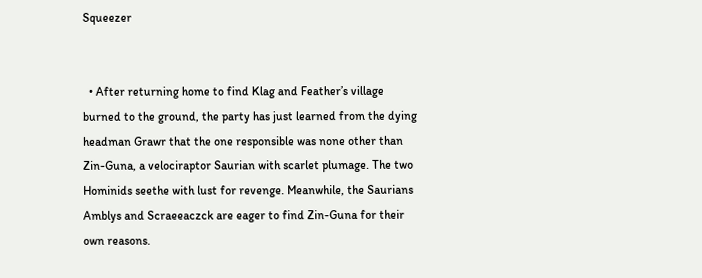Squeezer


  • After returning home to find Klag and Feather’s village burned to the ground, the party has just learned from the dying headman Grawr that the one responsible was none other than Zin-Guna, a velociraptor Saurian with scarlet plumage. The two Hominids seethe with lust for revenge. Meanwhile, the Saurians Amblys and Scraeeaczck are eager to find Zin-Guna for their own reasons.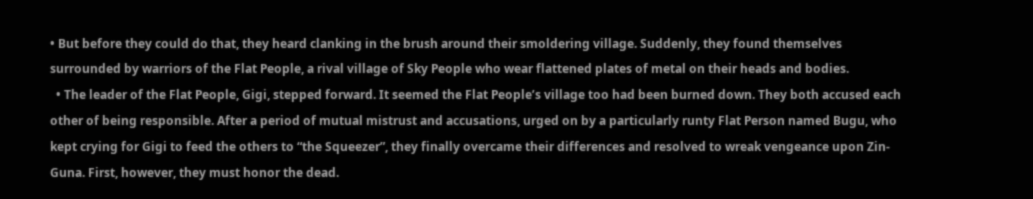• But before they could do that, they heard clanking in the brush around their smoldering village. Suddenly, they found themselves surrounded by warriors of the Flat People, a rival village of Sky People who wear flattened plates of metal on their heads and bodies.
  • The leader of the Flat People, Gigi, stepped forward. It seemed the Flat People’s village too had been burned down. They both accused each other of being responsible. After a period of mutual mistrust and accusations, urged on by a particularly runty Flat Person named Bugu, who kept crying for Gigi to feed the others to “the Squeezer”, they finally overcame their differences and resolved to wreak vengeance upon Zin-Guna. First, however, they must honor the dead.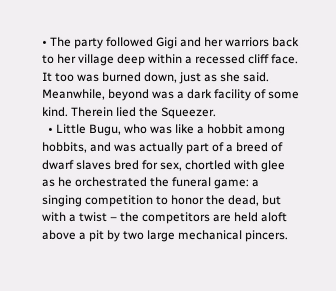• The party followed Gigi and her warriors back to her village deep within a recessed cliff face. It too was burned down, just as she said. Meanwhile, beyond was a dark facility of some kind. Therein lied the Squeezer.
  • Little Bugu, who was like a hobbit among hobbits, and was actually part of a breed of dwarf slaves bred for sex, chortled with glee as he orchestrated the funeral game: a singing competition to honor the dead, but with a twist – the competitors are held aloft above a pit by two large mechanical pincers.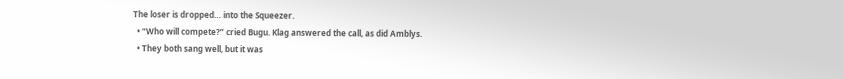The loser is dropped… into the Squeezer.
  • “Who will compete?” cried Bugu. Klag answered the call, as did Amblys.
  • They both sang well, but it was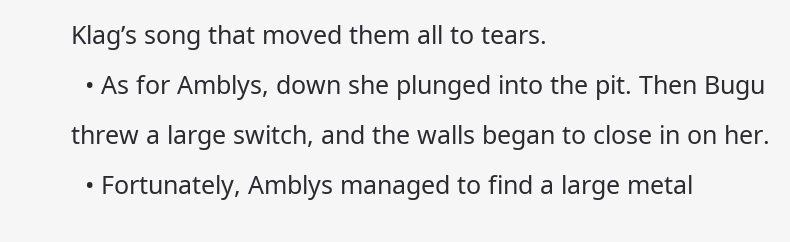Klag’s song that moved them all to tears.
  • As for Amblys, down she plunged into the pit. Then Bugu threw a large switch, and the walls began to close in on her.
  • Fortunately, Amblys managed to find a large metal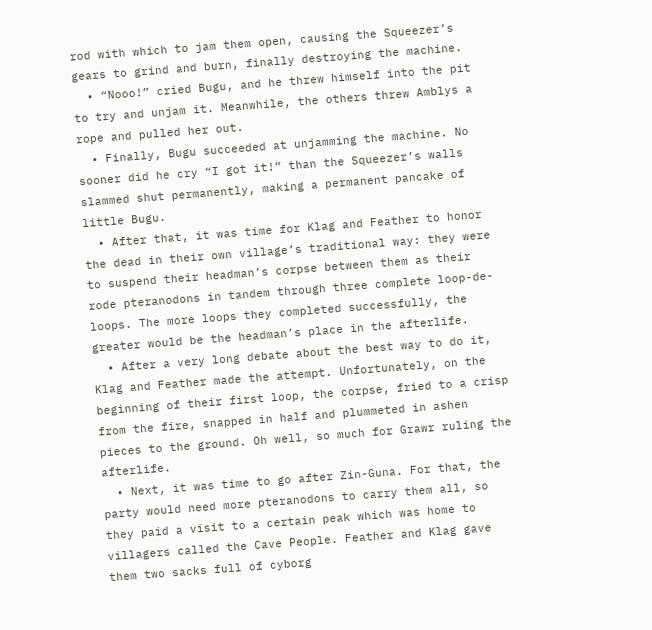rod with which to jam them open, causing the Squeezer’s gears to grind and burn, finally destroying the machine.
  • “Nooo!” cried Bugu, and he threw himself into the pit to try and unjam it. Meanwhile, the others threw Amblys a rope and pulled her out.
  • Finally, Bugu succeeded at unjamming the machine. No sooner did he cry “I got it!” than the Squeezer’s walls slammed shut permanently, making a permanent pancake of little Bugu.
  • After that, it was time for Klag and Feather to honor the dead in their own village’s traditional way: they were to suspend their headman’s corpse between them as their rode pteranodons in tandem through three complete loop-de-loops. The more loops they completed successfully, the greater would be the headman’s place in the afterlife.
  • After a very long debate about the best way to do it, Klag and Feather made the attempt. Unfortunately, on the beginning of their first loop, the corpse, fried to a crisp from the fire, snapped in half and plummeted in ashen pieces to the ground. Oh well, so much for Grawr ruling the afterlife.
  • Next, it was time to go after Zin-Guna. For that, the party would need more pteranodons to carry them all, so they paid a visit to a certain peak which was home to villagers called the Cave People. Feather and Klag gave them two sacks full of cyborg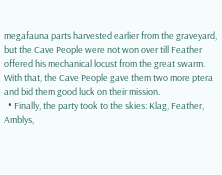megafauna parts harvested earlier from the graveyard, but the Cave People were not won over till Feather offered his mechanical locust from the great swarm. With that, the Cave People gave them two more ptera and bid them good luck on their mission.
  • Finally, the party took to the skies: Klag, Feather, Amblys,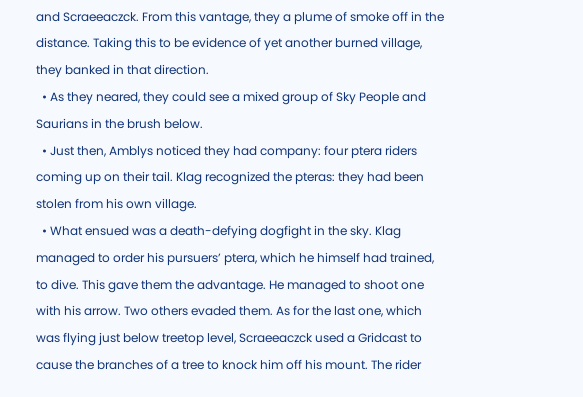and Scraeeaczck. From this vantage, they a plume of smoke off in the distance. Taking this to be evidence of yet another burned village, they banked in that direction.
  • As they neared, they could see a mixed group of Sky People and Saurians in the brush below.
  • Just then, Amblys noticed they had company: four ptera riders coming up on their tail. Klag recognized the pteras: they had been stolen from his own village.
  • What ensued was a death-defying dogfight in the sky. Klag managed to order his pursuers’ ptera, which he himself had trained, to dive. This gave them the advantage. He managed to shoot one with his arrow. Two others evaded them. As for the last one, which was flying just below treetop level, Scraeeaczck used a Gridcast to cause the branches of a tree to knock him off his mount. The rider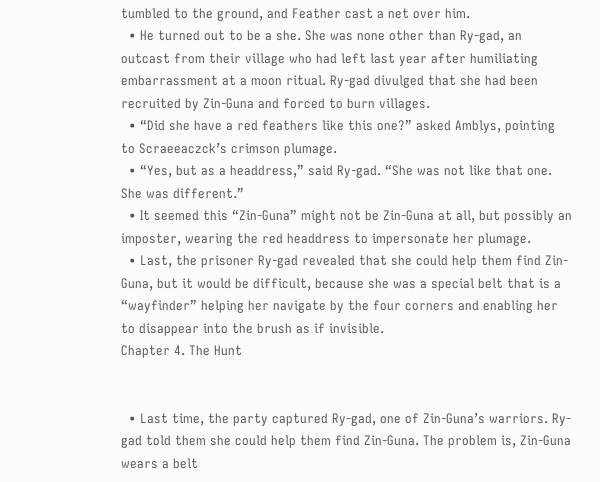tumbled to the ground, and Feather cast a net over him.
  • He turned out to be a she. She was none other than Ry-gad, an outcast from their village who had left last year after humiliating embarrassment at a moon ritual. Ry-gad divulged that she had been recruited by Zin-Guna and forced to burn villages.
  • “Did she have a red feathers like this one?” asked Amblys, pointing to Scraeeaczck’s crimson plumage.
  • “Yes, but as a headdress,” said Ry-gad. “She was not like that one. She was different.”
  • It seemed this “Zin-Guna” might not be Zin-Guna at all, but possibly an imposter, wearing the red headdress to impersonate her plumage.
  • Last, the prisoner Ry-gad revealed that she could help them find Zin-Guna, but it would be difficult, because she was a special belt that is a “wayfinder” helping her navigate by the four corners and enabling her to disappear into the brush as if invisible.
Chapter 4. The Hunt


  • Last time, the party captured Ry-gad, one of Zin-Guna’s warriors. Ry-gad told them she could help them find Zin-Guna. The problem is, Zin-Guna wears a belt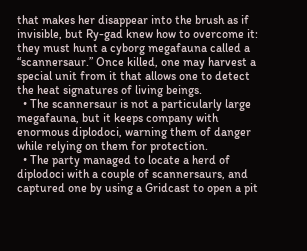that makes her disappear into the brush as if invisible, but Ry-gad knew how to overcome it: they must hunt a cyborg megafauna called a “scannersaur.” Once killed, one may harvest a special unit from it that allows one to detect the heat signatures of living beings.
  • The scannersaur is not a particularly large megafauna, but it keeps company with enormous diplodoci, warning them of danger while relying on them for protection.
  • The party managed to locate a herd of diplodoci with a couple of scannersaurs, and captured one by using a Gridcast to open a pit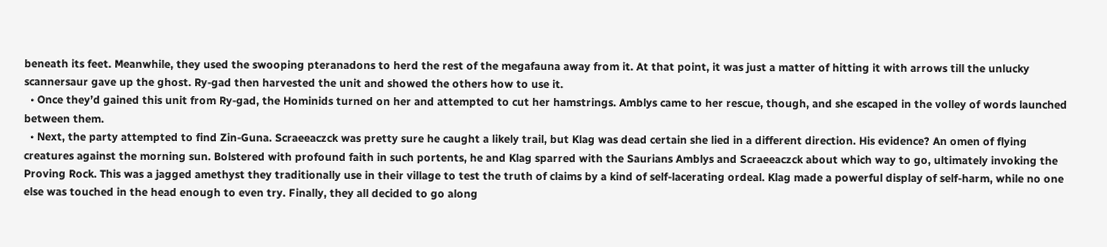beneath its feet. Meanwhile, they used the swooping pteranadons to herd the rest of the megafauna away from it. At that point, it was just a matter of hitting it with arrows till the unlucky scannersaur gave up the ghost. Ry-gad then harvested the unit and showed the others how to use it.
  • Once they’d gained this unit from Ry-gad, the Hominids turned on her and attempted to cut her hamstrings. Amblys came to her rescue, though, and she escaped in the volley of words launched between them.
  • Next, the party attempted to find Zin-Guna. Scraeeaczck was pretty sure he caught a likely trail, but Klag was dead certain she lied in a different direction. His evidence? An omen of flying creatures against the morning sun. Bolstered with profound faith in such portents, he and Klag sparred with the Saurians Amblys and Scraeeaczck about which way to go, ultimately invoking the Proving Rock. This was a jagged amethyst they traditionally use in their village to test the truth of claims by a kind of self-lacerating ordeal. Klag made a powerful display of self-harm, while no one else was touched in the head enough to even try. Finally, they all decided to go along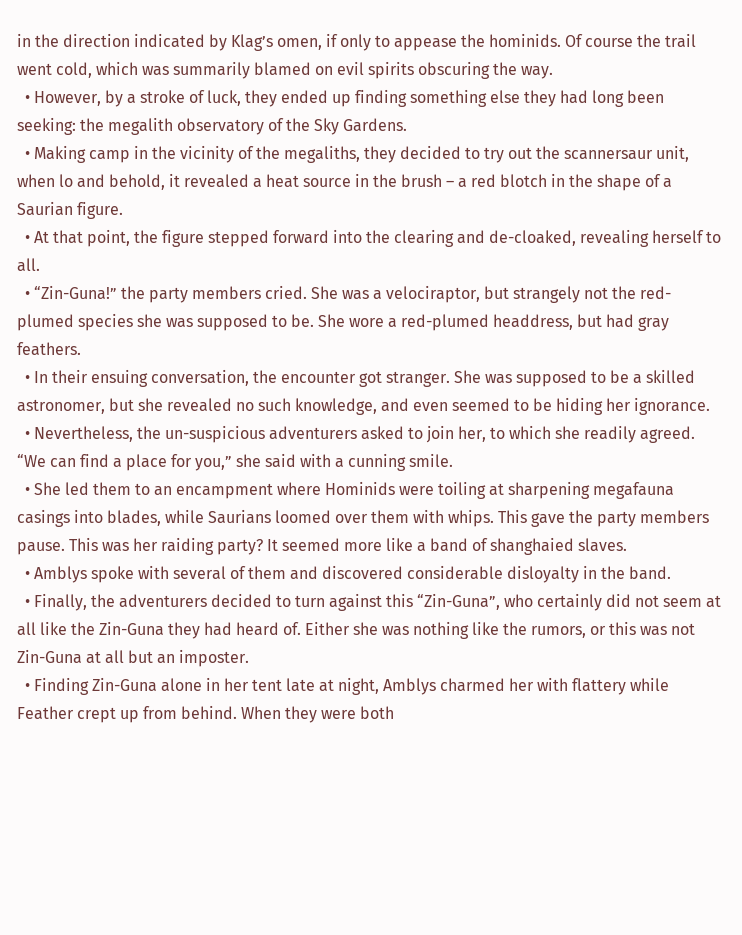in the direction indicated by Klag’s omen, if only to appease the hominids. Of course the trail went cold, which was summarily blamed on evil spirits obscuring the way.
  • However, by a stroke of luck, they ended up finding something else they had long been seeking: the megalith observatory of the Sky Gardens.
  • Making camp in the vicinity of the megaliths, they decided to try out the scannersaur unit, when lo and behold, it revealed a heat source in the brush – a red blotch in the shape of a Saurian figure.
  • At that point, the figure stepped forward into the clearing and de-cloaked, revealing herself to all.
  • “Zin-Guna!” the party members cried. She was a velociraptor, but strangely not the red-plumed species she was supposed to be. She wore a red-plumed headdress, but had gray feathers.
  • In their ensuing conversation, the encounter got stranger. She was supposed to be a skilled astronomer, but she revealed no such knowledge, and even seemed to be hiding her ignorance.
  • Nevertheless, the un-suspicious adventurers asked to join her, to which she readily agreed. “We can find a place for you,” she said with a cunning smile.
  • She led them to an encampment where Hominids were toiling at sharpening megafauna casings into blades, while Saurians loomed over them with whips. This gave the party members pause. This was her raiding party? It seemed more like a band of shanghaied slaves.
  • Amblys spoke with several of them and discovered considerable disloyalty in the band.
  • Finally, the adventurers decided to turn against this “Zin-Guna”, who certainly did not seem at all like the Zin-Guna they had heard of. Either she was nothing like the rumors, or this was not Zin-Guna at all but an imposter.
  • Finding Zin-Guna alone in her tent late at night, Amblys charmed her with flattery while Feather crept up from behind. When they were both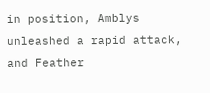in position, Amblys unleashed a rapid attack, and Feather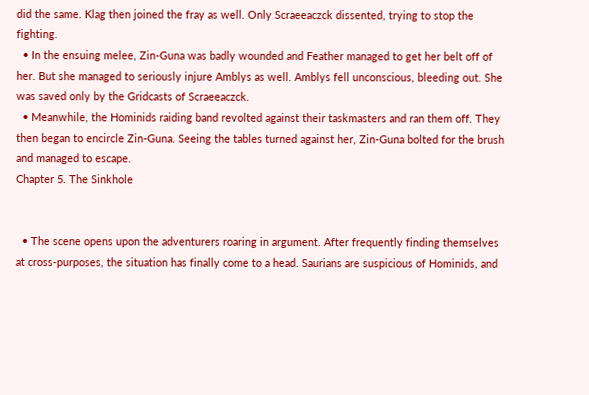did the same. Klag then joined the fray as well. Only Scraeeaczck dissented, trying to stop the fighting.
  • In the ensuing melee, Zin-Guna was badly wounded and Feather managed to get her belt off of her. But she managed to seriously injure Amblys as well. Amblys fell unconscious, bleeding out. She was saved only by the Gridcasts of Scraeeaczck.
  • Meanwhile, the Hominids raiding band revolted against their taskmasters and ran them off. They then began to encircle Zin-Guna. Seeing the tables turned against her, Zin-Guna bolted for the brush and managed to escape.
Chapter 5. The Sinkhole


  • The scene opens upon the adventurers roaring in argument. After frequently finding themselves at cross-purposes, the situation has finally come to a head. Saurians are suspicious of Hominids, and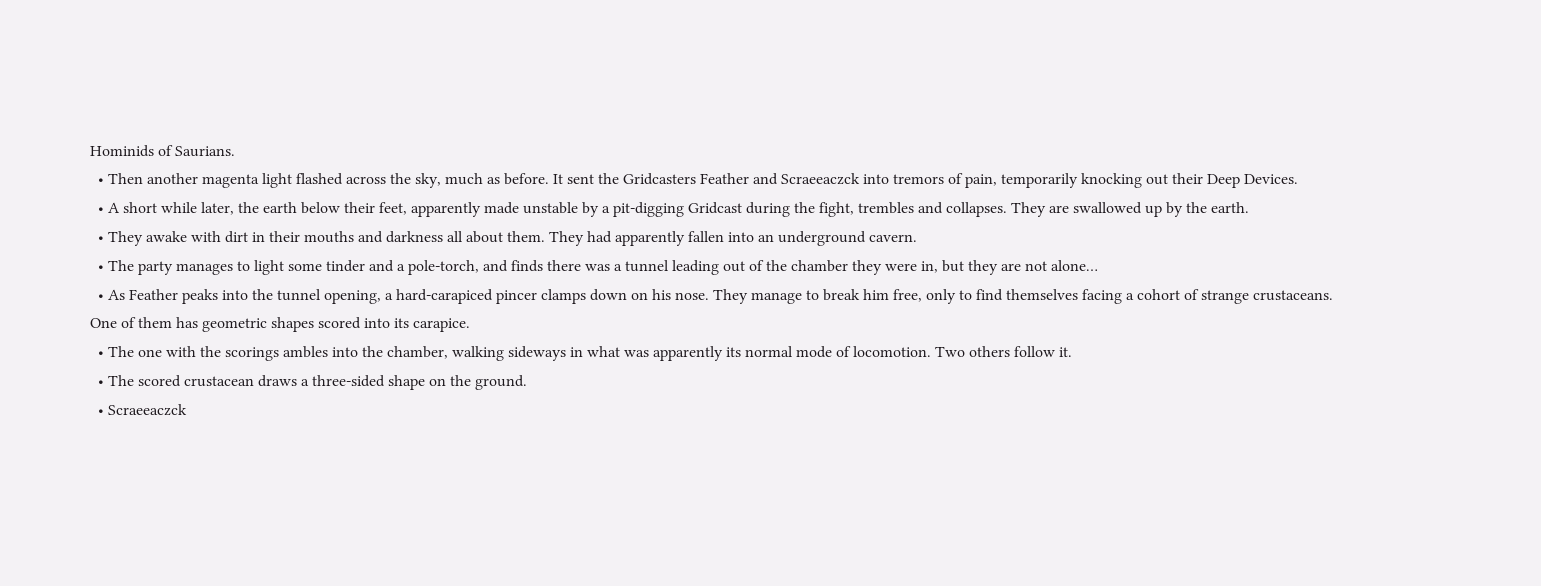Hominids of Saurians.
  • Then another magenta light flashed across the sky, much as before. It sent the Gridcasters Feather and Scraeeaczck into tremors of pain, temporarily knocking out their Deep Devices.
  • A short while later, the earth below their feet, apparently made unstable by a pit-digging Gridcast during the fight, trembles and collapses. They are swallowed up by the earth.
  • They awake with dirt in their mouths and darkness all about them. They had apparently fallen into an underground cavern.
  • The party manages to light some tinder and a pole-torch, and finds there was a tunnel leading out of the chamber they were in, but they are not alone…
  • As Feather peaks into the tunnel opening, a hard-carapiced pincer clamps down on his nose. They manage to break him free, only to find themselves facing a cohort of strange crustaceans. One of them has geometric shapes scored into its carapice.
  • The one with the scorings ambles into the chamber, walking sideways in what was apparently its normal mode of locomotion. Two others follow it.
  • The scored crustacean draws a three-sided shape on the ground.
  • Scraeeaczck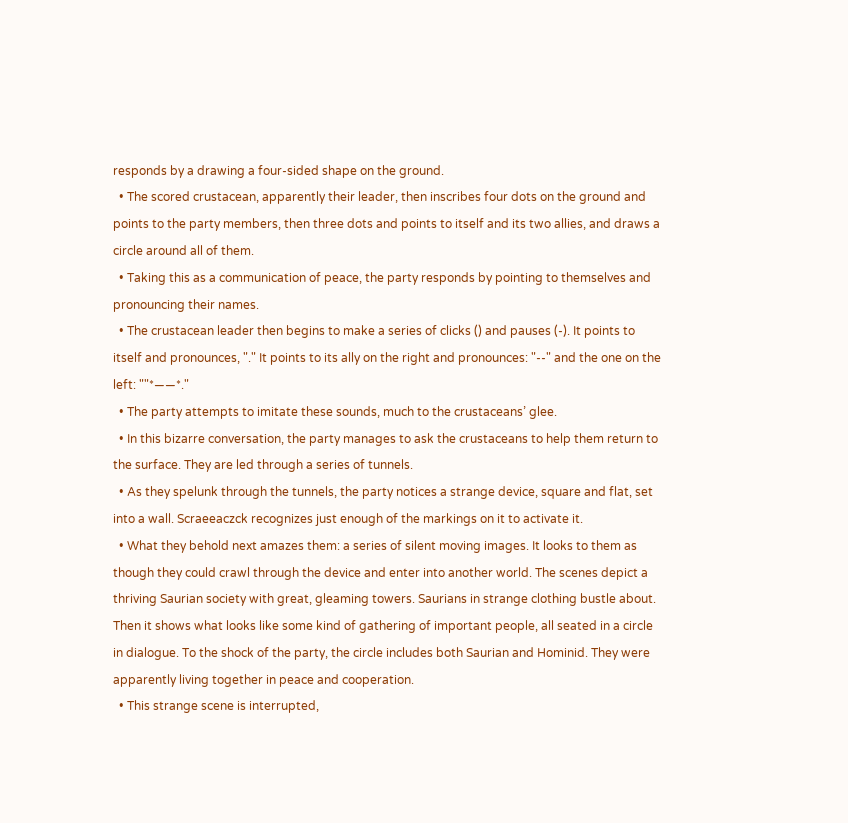responds by a drawing a four-sided shape on the ground.
  • The scored crustacean, apparently their leader, then inscribes four dots on the ground and points to the party members, then three dots and points to itself and its two allies, and draws a circle around all of them.
  • Taking this as a communication of peace, the party responds by pointing to themselves and pronouncing their names.
  • The crustacean leader then begins to make a series of clicks () and pauses (-). It points to itself and pronounces, "." It points to its ally on the right and pronounces: "--" and the one on the left: ""*——*."
  • The party attempts to imitate these sounds, much to the crustaceans’ glee.
  • In this bizarre conversation, the party manages to ask the crustaceans to help them return to the surface. They are led through a series of tunnels.
  • As they spelunk through the tunnels, the party notices a strange device, square and flat, set into a wall. Scraeeaczck recognizes just enough of the markings on it to activate it.
  • What they behold next amazes them: a series of silent moving images. It looks to them as though they could crawl through the device and enter into another world. The scenes depict a thriving Saurian society with great, gleaming towers. Saurians in strange clothing bustle about. Then it shows what looks like some kind of gathering of important people, all seated in a circle in dialogue. To the shock of the party, the circle includes both Saurian and Hominid. They were apparently living together in peace and cooperation.
  • This strange scene is interrupted,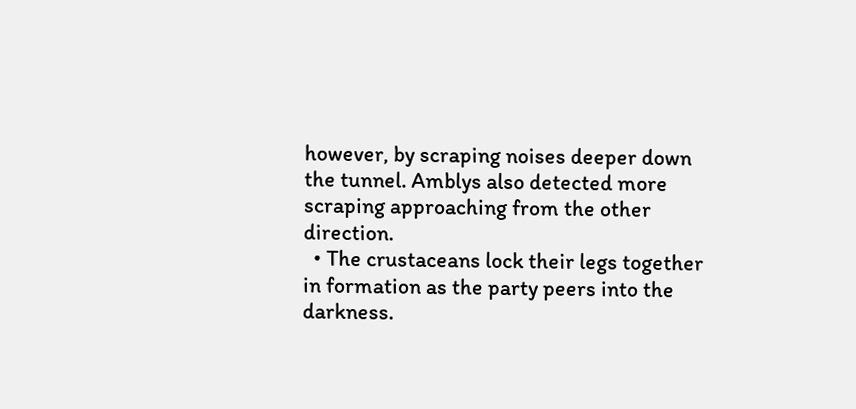however, by scraping noises deeper down the tunnel. Amblys also detected more scraping approaching from the other direction.
  • The crustaceans lock their legs together in formation as the party peers into the darkness.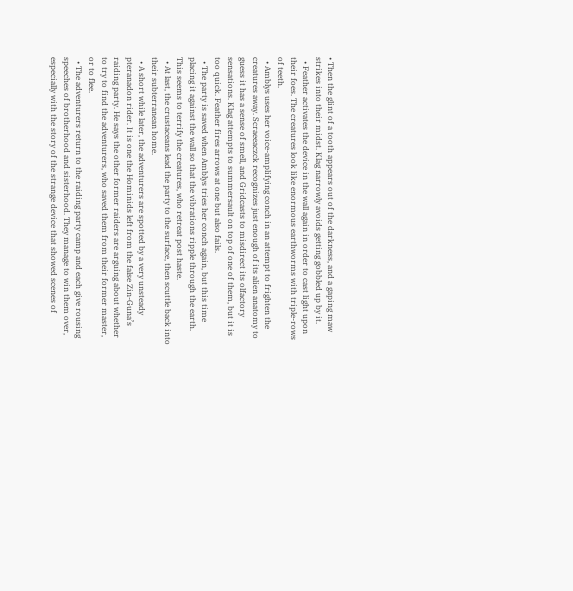• Then the glint of a tooth appears out of the darkness, and a gaping maw strikes into their midst. Klag narrowly avoids getting gobbled up by it.
  • Feather activates the device in the wall again in order to cast light upon their foes. The creatures look like enormous earthworms with triple-rows of teeth.
  • Amblys uses her voice-amplifying conch in an attempt to frighten the creatures away. Scraeeaczck recognizes just enough of its alien anatomy to guess it has a sense of smell, and Gridcasts to misdirect its olfactory sensations. Klag attempts to summersault on top of one of them, but it is too quick. Feather fires arrows at one but also fails.
  • The party is saved when Amblys tries her conch again, but this time placing it against the wall so that the vibrations ripple through the earth. This seems to terrify the creatures, who retreat post haste.
  • At last, the crustaceans lead the party to the surface, then scuttle back into their subterranean home.
  • A short while later, the adventurers are spotted by a very unsteady pteranadon rider. It is one the Hominids left from the false Zin-Guna’s raiding party. He says the other former raiders are arguing about whether to try to find the adventurers, who saved them from their former master, or to flee.
  • The adventurers return to the raiding party camp and each give rousing speeches of brotherhood and sisterhood. They manage to win them over, especially with the story of the strange device that showed scenes of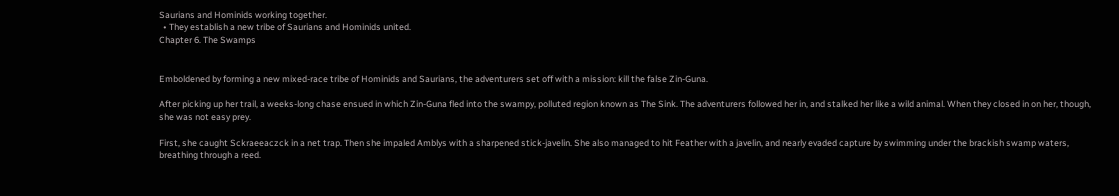Saurians and Hominids working together.
  • They establish a new tribe of Saurians and Hominids united.
Chapter 6. The Swamps


Emboldened by forming a new mixed-race tribe of Hominids and Saurians, the adventurers set off with a mission: kill the false Zin-Guna.

After picking up her trail, a weeks-long chase ensued in which Zin-Guna fled into the swampy, polluted region known as The Sink. The adventurers followed her in, and stalked her like a wild animal. When they closed in on her, though, she was not easy prey.

First, she caught Sckraeeaczck in a net trap. Then she impaled Amblys with a sharpened stick-javelin. She also managed to hit Feather with a javelin, and nearly evaded capture by swimming under the brackish swamp waters, breathing through a reed.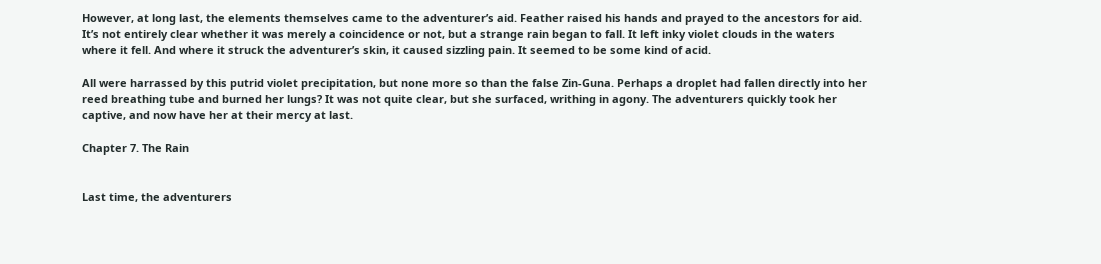However, at long last, the elements themselves came to the adventurer’s aid. Feather raised his hands and prayed to the ancestors for aid. It’s not entirely clear whether it was merely a coincidence or not, but a strange rain began to fall. It left inky violet clouds in the waters where it fell. And where it struck the adventurer’s skin, it caused sizzling pain. It seemed to be some kind of acid.

All were harrassed by this putrid violet precipitation, but none more so than the false Zin-Guna. Perhaps a droplet had fallen directly into her reed breathing tube and burned her lungs? It was not quite clear, but she surfaced, writhing in agony. The adventurers quickly took her captive, and now have her at their mercy at last.

Chapter 7. The Rain


Last time, the adventurers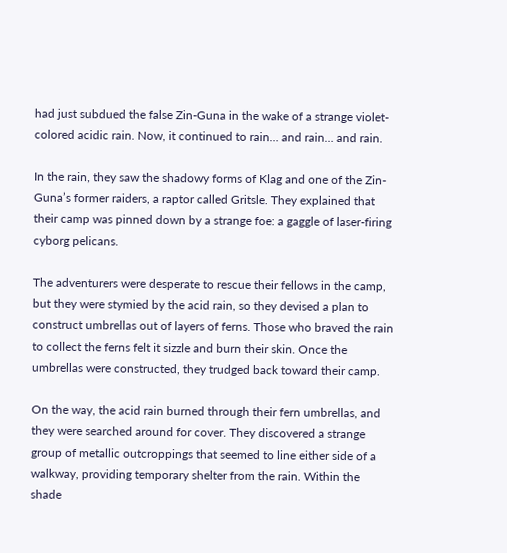had just subdued the false Zin-Guna in the wake of a strange violet-colored acidic rain. Now, it continued to rain… and rain… and rain.

In the rain, they saw the shadowy forms of Klag and one of the Zin-Guna’s former raiders, a raptor called Gritsle. They explained that their camp was pinned down by a strange foe: a gaggle of laser-firing cyborg pelicans.

The adventurers were desperate to rescue their fellows in the camp, but they were stymied by the acid rain, so they devised a plan to construct umbrellas out of layers of ferns. Those who braved the rain to collect the ferns felt it sizzle and burn their skin. Once the umbrellas were constructed, they trudged back toward their camp.

On the way, the acid rain burned through their fern umbrellas, and they were searched around for cover. They discovered a strange group of metallic outcroppings that seemed to line either side of a walkway, providing temporary shelter from the rain. Within the shade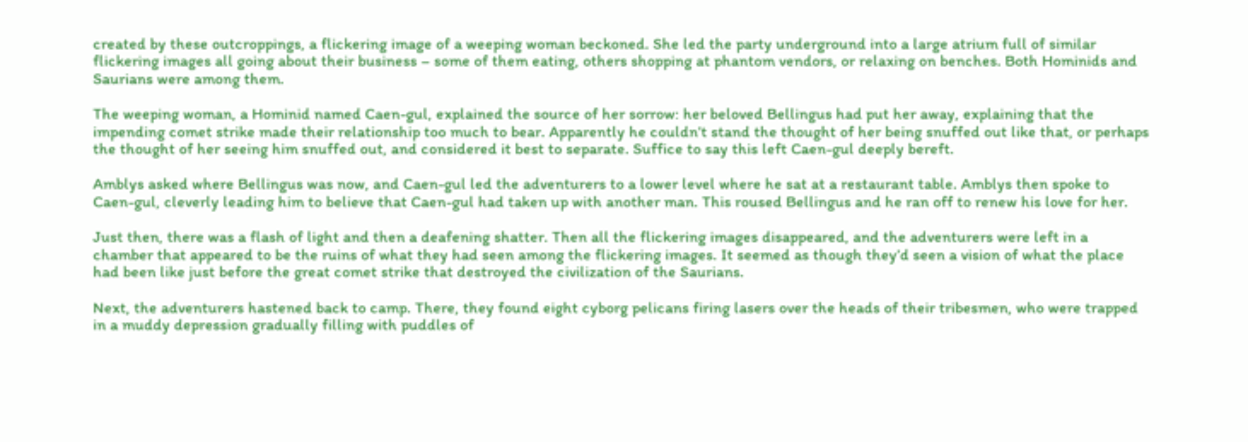created by these outcroppings, a flickering image of a weeping woman beckoned. She led the party underground into a large atrium full of similar flickering images all going about their business – some of them eating, others shopping at phantom vendors, or relaxing on benches. Both Hominids and Saurians were among them.

The weeping woman, a Hominid named Caen-gul, explained the source of her sorrow: her beloved Bellingus had put her away, explaining that the impending comet strike made their relationship too much to bear. Apparently he couldn’t stand the thought of her being snuffed out like that, or perhaps the thought of her seeing him snuffed out, and considered it best to separate. Suffice to say this left Caen-gul deeply bereft.

Amblys asked where Bellingus was now, and Caen-gul led the adventurers to a lower level where he sat at a restaurant table. Amblys then spoke to Caen-gul, cleverly leading him to believe that Caen-gul had taken up with another man. This roused Bellingus and he ran off to renew his love for her.

Just then, there was a flash of light and then a deafening shatter. Then all the flickering images disappeared, and the adventurers were left in a chamber that appeared to be the ruins of what they had seen among the flickering images. It seemed as though they’d seen a vision of what the place had been like just before the great comet strike that destroyed the civilization of the Saurians.

Next, the adventurers hastened back to camp. There, they found eight cyborg pelicans firing lasers over the heads of their tribesmen, who were trapped in a muddy depression gradually filling with puddles of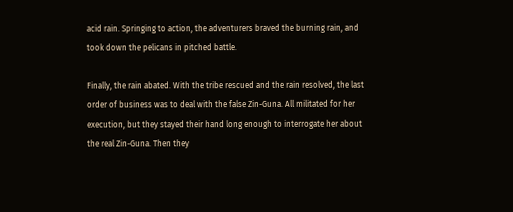acid rain. Springing to action, the adventurers braved the burning rain, and took down the pelicans in pitched battle.

Finally, the rain abated. With the tribe rescued and the rain resolved, the last order of business was to deal with the false Zin-Guna. All militated for her execution, but they stayed their hand long enough to interrogate her about the real Zin-Guna. Then they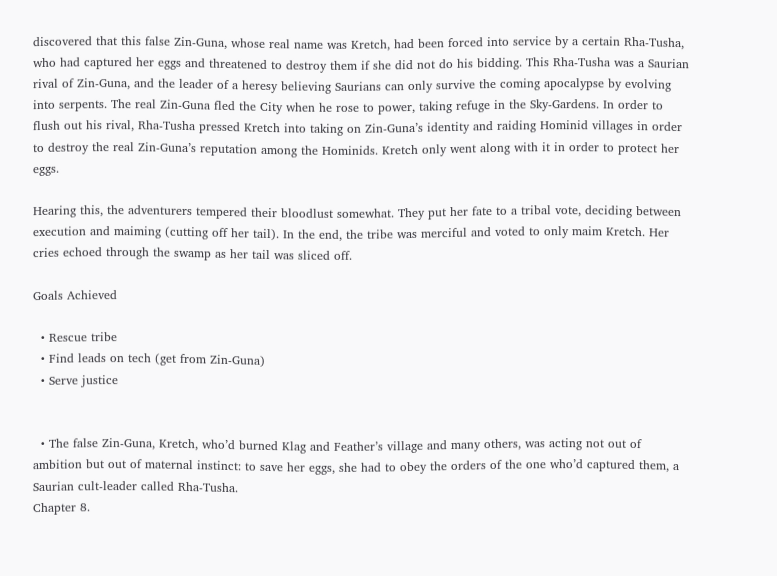discovered that this false Zin-Guna, whose real name was Kretch, had been forced into service by a certain Rha-Tusha, who had captured her eggs and threatened to destroy them if she did not do his bidding. This Rha-Tusha was a Saurian rival of Zin-Guna, and the leader of a heresy believing Saurians can only survive the coming apocalypse by evolving into serpents. The real Zin-Guna fled the City when he rose to power, taking refuge in the Sky-Gardens. In order to flush out his rival, Rha-Tusha pressed Kretch into taking on Zin-Guna’s identity and raiding Hominid villages in order to destroy the real Zin-Guna’s reputation among the Hominids. Kretch only went along with it in order to protect her eggs.

Hearing this, the adventurers tempered their bloodlust somewhat. They put her fate to a tribal vote, deciding between execution and maiming (cutting off her tail). In the end, the tribe was merciful and voted to only maim Kretch. Her cries echoed through the swamp as her tail was sliced off.

Goals Achieved

  • Rescue tribe
  • Find leads on tech (get from Zin-Guna)
  • Serve justice


  • The false Zin-Guna, Kretch, who’d burned Klag and Feather’s village and many others, was acting not out of ambition but out of maternal instinct: to save her eggs, she had to obey the orders of the one who’d captured them, a Saurian cult-leader called Rha-Tusha.
Chapter 8.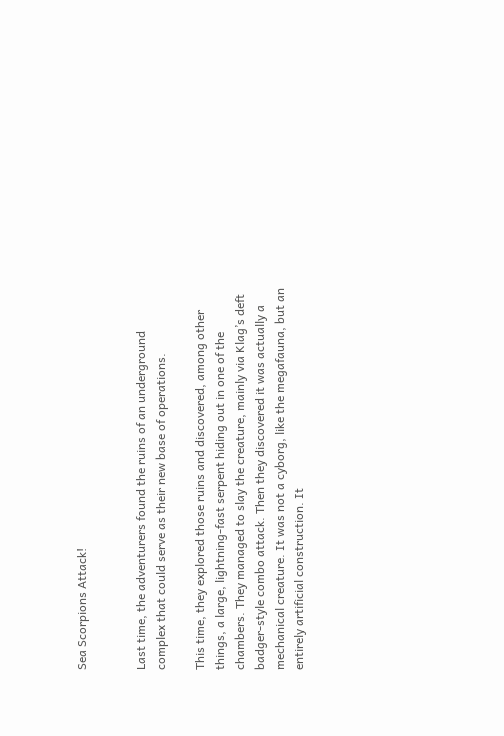Sea Scorpions Attack!


Last time, the adventurers found the ruins of an underground complex that could serve as their new base of operations.

This time, they explored those ruins and discovered, among other things, a large, lightning-fast serpent hiding out in one of the chambers. They managed to slay the creature, mainly via Klag’s deft badger-style combo attack. Then they discovered it was actually a mechanical creature. It was not a cyborg, like the megafauna, but an entirely artificial construction. It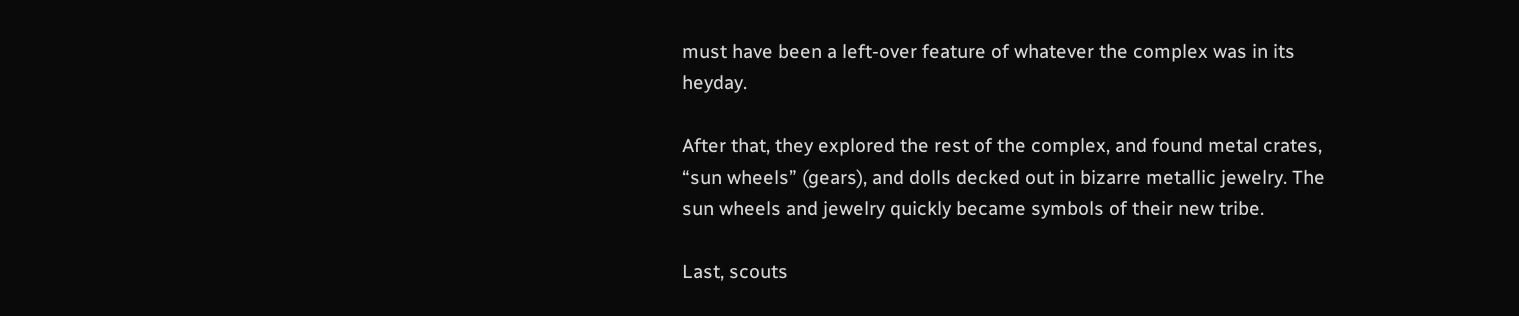must have been a left-over feature of whatever the complex was in its heyday.

After that, they explored the rest of the complex, and found metal crates, “sun wheels” (gears), and dolls decked out in bizarre metallic jewelry. The sun wheels and jewelry quickly became symbols of their new tribe.

Last, scouts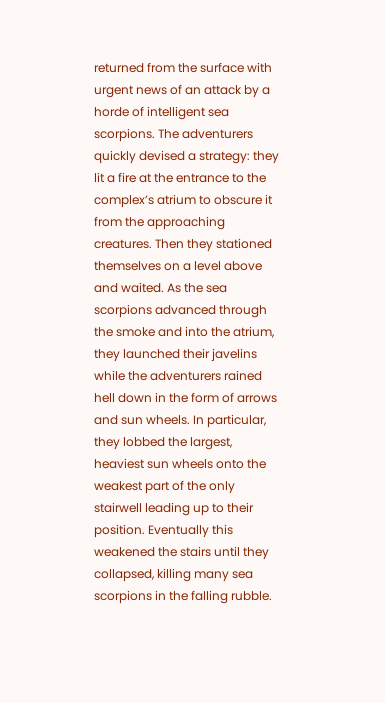returned from the surface with urgent news of an attack by a horde of intelligent sea scorpions. The adventurers quickly devised a strategy: they lit a fire at the entrance to the complex’s atrium to obscure it from the approaching creatures. Then they stationed themselves on a level above and waited. As the sea scorpions advanced through the smoke and into the atrium, they launched their javelins while the adventurers rained hell down in the form of arrows and sun wheels. In particular, they lobbed the largest, heaviest sun wheels onto the weakest part of the only stairwell leading up to their position. Eventually this weakened the stairs until they collapsed, killing many sea scorpions in the falling rubble.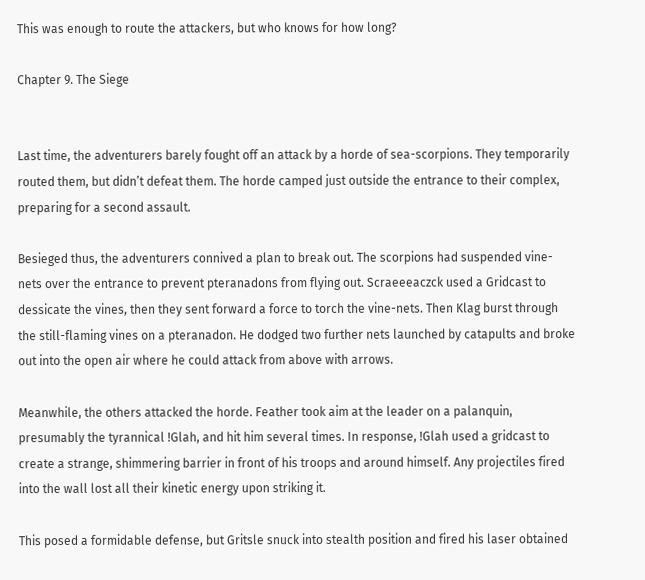This was enough to route the attackers, but who knows for how long?

Chapter 9. The Siege


Last time, the adventurers barely fought off an attack by a horde of sea-scorpions. They temporarily routed them, but didn’t defeat them. The horde camped just outside the entrance to their complex, preparing for a second assault.

Besieged thus, the adventurers connived a plan to break out. The scorpions had suspended vine-nets over the entrance to prevent pteranadons from flying out. Scraeeeaczck used a Gridcast to dessicate the vines, then they sent forward a force to torch the vine-nets. Then Klag burst through the still-flaming vines on a pteranadon. He dodged two further nets launched by catapults and broke out into the open air where he could attack from above with arrows.

Meanwhile, the others attacked the horde. Feather took aim at the leader on a palanquin, presumably the tyrannical !Glah, and hit him several times. In response, !Glah used a gridcast to create a strange, shimmering barrier in front of his troops and around himself. Any projectiles fired into the wall lost all their kinetic energy upon striking it.

This posed a formidable defense, but Gritsle snuck into stealth position and fired his laser obtained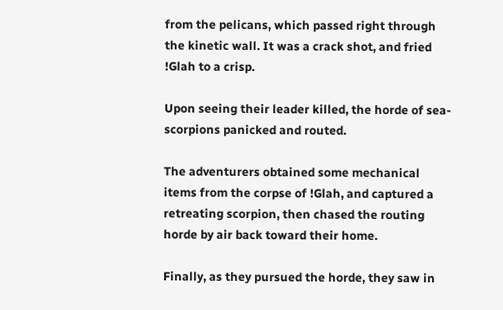from the pelicans, which passed right through the kinetic wall. It was a crack shot, and fried !Glah to a crisp.

Upon seeing their leader killed, the horde of sea-scorpions panicked and routed.

The adventurers obtained some mechanical items from the corpse of !Glah, and captured a retreating scorpion, then chased the routing horde by air back toward their home.

Finally, as they pursued the horde, they saw in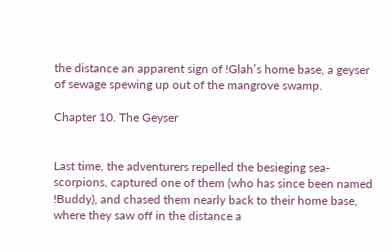the distance an apparent sign of !Glah’s home base, a geyser of sewage spewing up out of the mangrove swamp.

Chapter 10. The Geyser


Last time, the adventurers repelled the besieging sea-scorpions, captured one of them (who has since been named !Buddy), and chased them nearly back to their home base, where they saw off in the distance a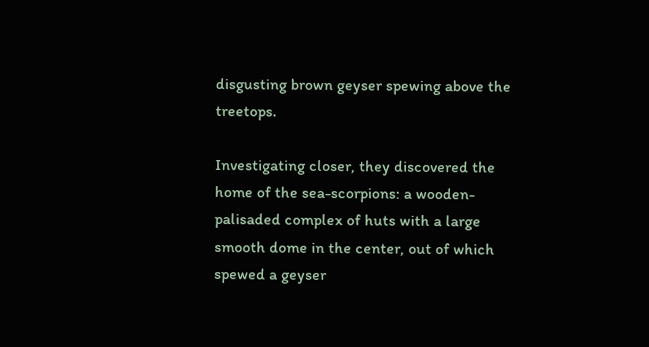disgusting brown geyser spewing above the treetops.

Investigating closer, they discovered the home of the sea-scorpions: a wooden-palisaded complex of huts with a large smooth dome in the center, out of which spewed a geyser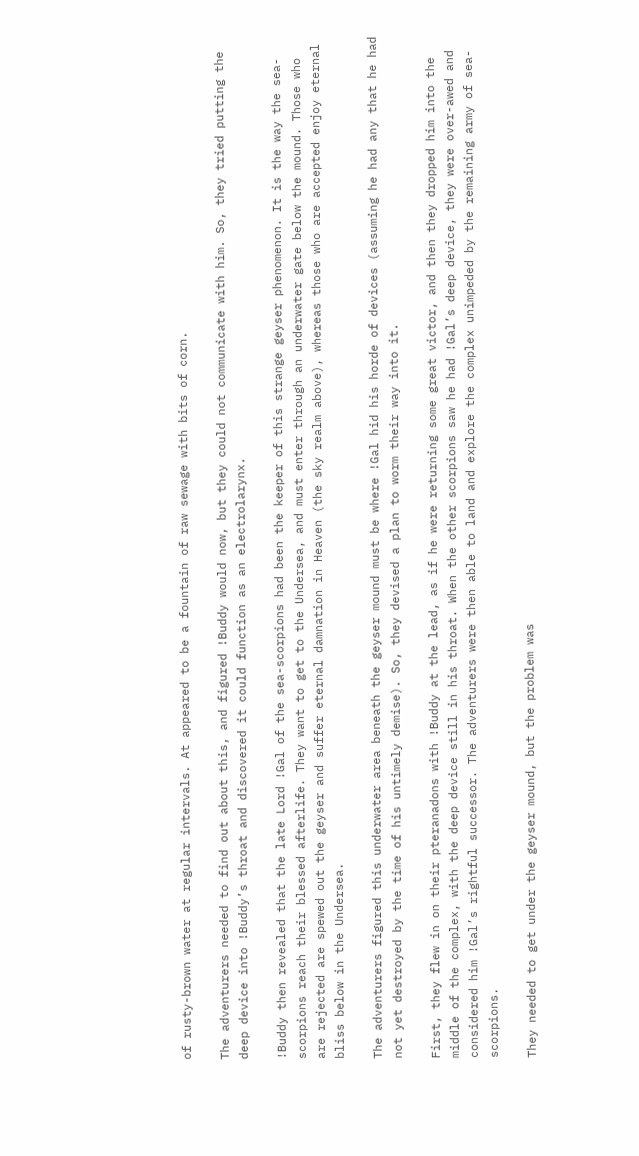of rusty-brown water at regular intervals. At appeared to be a fountain of raw sewage with bits of corn.

The adventurers needed to find out about this, and figured !Buddy would now, but they could not communicate with him. So, they tried putting the deep device into !Buddy’s throat and discovered it could function as an electrolarynx.

!Buddy then revealed that the late Lord !Gal of the sea-scorpions had been the keeper of this strange geyser phenomenon. It is the way the sea-scorpions reach their blessed afterlife. They want to get to the Undersea, and must enter through an underwater gate below the mound. Those who are rejected are spewed out the geyser and suffer eternal damnation in Heaven (the sky realm above), whereas those who are accepted enjoy eternal bliss below in the Undersea.

The adventurers figured this underwater area beneath the geyser mound must be where !Gal hid his horde of devices (assuming he had any that he had not yet destroyed by the time of his untimely demise). So, they devised a plan to worm their way into it.

First, they flew in on their pteranadons with !Buddy at the lead, as if he were returning some great victor, and then they dropped him into the middle of the complex, with the deep device still in his throat. When the other scorpions saw he had !Gal’s deep device, they were over-awed and considered him !Gal’s rightful successor. The adventurers were then able to land and explore the complex unimpeded by the remaining army of sea-scorpions.

They needed to get under the geyser mound, but the problem was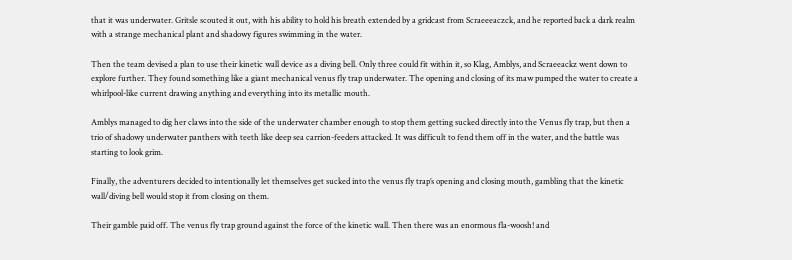that it was underwater. Gritsle scouted it out, with his ability to hold his breath extended by a gridcast from Scraeeeaczck, and he reported back a dark realm with a strange mechanical plant and shadowy figures swimming in the water.

Then the team devised a plan to use their kinetic wall device as a diving bell. Only three could fit within it, so Klag, Amblys, and Scraeeackz went down to explore further. They found something like a giant mechanical venus fly trap underwater. The opening and closing of its maw pumped the water to create a whirlpool-like current drawing anything and everything into its metallic mouth.

Amblys managed to dig her claws into the side of the underwater chamber enough to stop them getting sucked directly into the Venus fly trap, but then a trio of shadowy underwater panthers with teeth like deep sea carrion-feeders attacked. It was difficult to fend them off in the water, and the battle was starting to look grim.

Finally, the adventurers decided to intentionally let themselves get sucked into the venus fly trap’s opening and closing mouth, gambling that the kinetic wall/diving bell would stop it from closing on them.

Their gamble paid off. The venus fly trap ground against the force of the kinetic wall. Then there was an enormous fla-woosh! and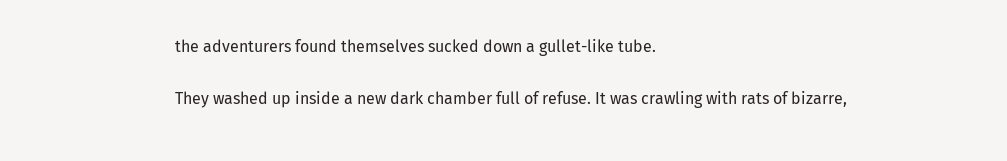the adventurers found themselves sucked down a gullet-like tube.

They washed up inside a new dark chamber full of refuse. It was crawling with rats of bizarre,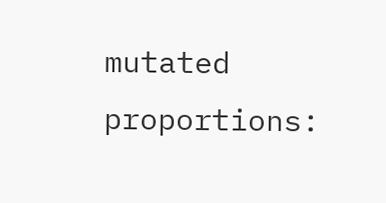mutated proportions: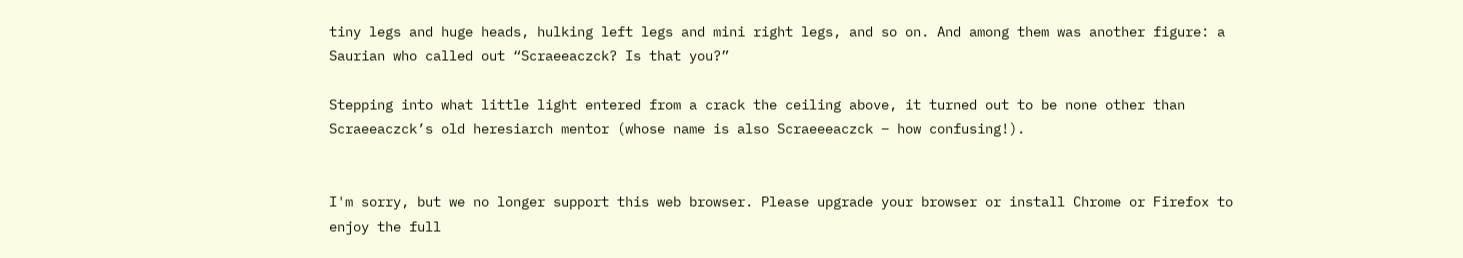tiny legs and huge heads, hulking left legs and mini right legs, and so on. And among them was another figure: a Saurian who called out “Scraeeaczck? Is that you?”

Stepping into what little light entered from a crack the ceiling above, it turned out to be none other than Scraeeaczck’s old heresiarch mentor (whose name is also Scraeeeaczck – how confusing!).


I'm sorry, but we no longer support this web browser. Please upgrade your browser or install Chrome or Firefox to enjoy the full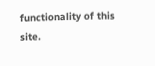functionality of this site.